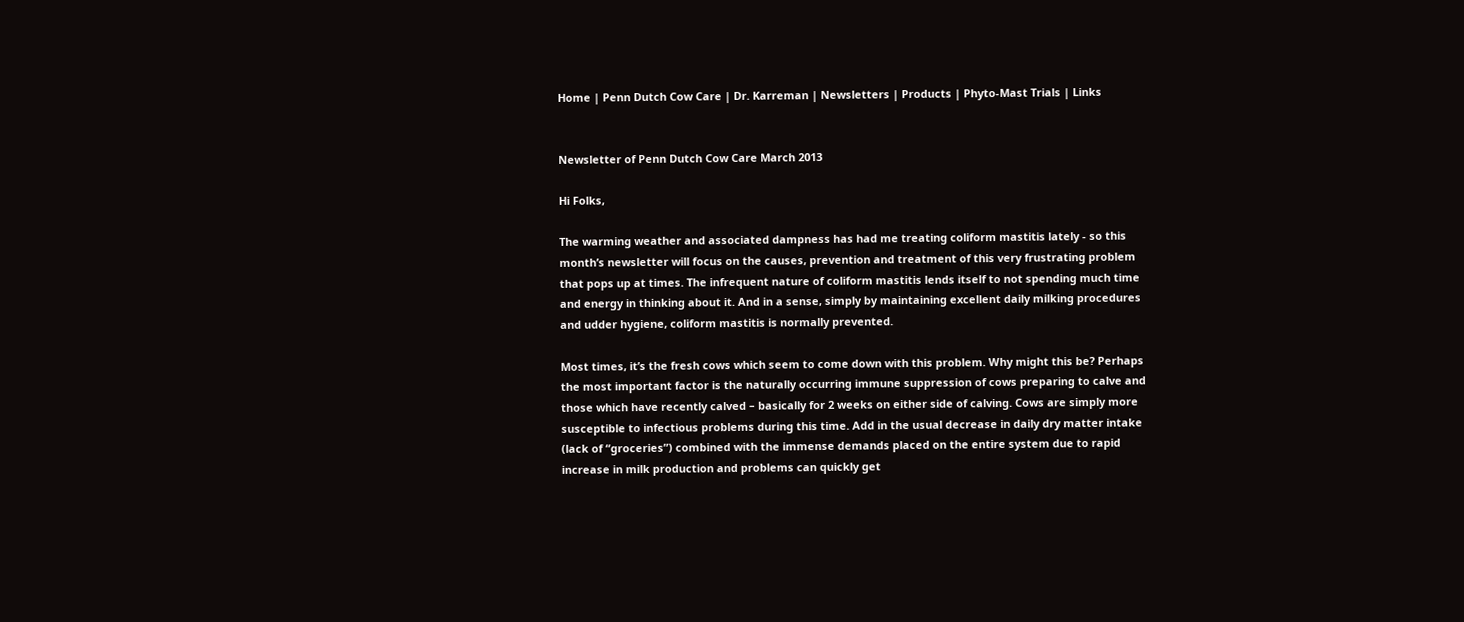Home | Penn Dutch Cow Care | Dr. Karreman | Newsletters | Products | Phyto-Mast Trials | Links


Newsletter of Penn Dutch Cow Care March 2013

Hi Folks,

The warming weather and associated dampness has had me treating coliform mastitis lately - so this month’s newsletter will focus on the causes, prevention and treatment of this very frustrating problem that pops up at times. The infrequent nature of coliform mastitis lends itself to not spending much time and energy in thinking about it. And in a sense, simply by maintaining excellent daily milking procedures and udder hygiene, coliform mastitis is normally prevented.

Most times, it’s the fresh cows which seem to come down with this problem. Why might this be? Perhaps the most important factor is the naturally occurring immune suppression of cows preparing to calve and those which have recently calved – basically for 2 weeks on either side of calving. Cows are simply more susceptible to infectious problems during this time. Add in the usual decrease in daily dry matter intake (lack of “groceries”) combined with the immense demands placed on the entire system due to rapid increase in milk production and problems can quickly get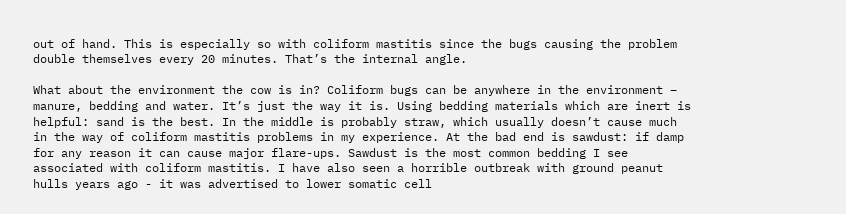out of hand. This is especially so with coliform mastitis since the bugs causing the problem double themselves every 20 minutes. That’s the internal angle.

What about the environment the cow is in? Coliform bugs can be anywhere in the environment – manure, bedding and water. It’s just the way it is. Using bedding materials which are inert is helpful: sand is the best. In the middle is probably straw, which usually doesn’t cause much in the way of coliform mastitis problems in my experience. At the bad end is sawdust: if damp for any reason it can cause major flare-ups. Sawdust is the most common bedding I see associated with coliform mastitis. I have also seen a horrible outbreak with ground peanut hulls years ago - it was advertised to lower somatic cell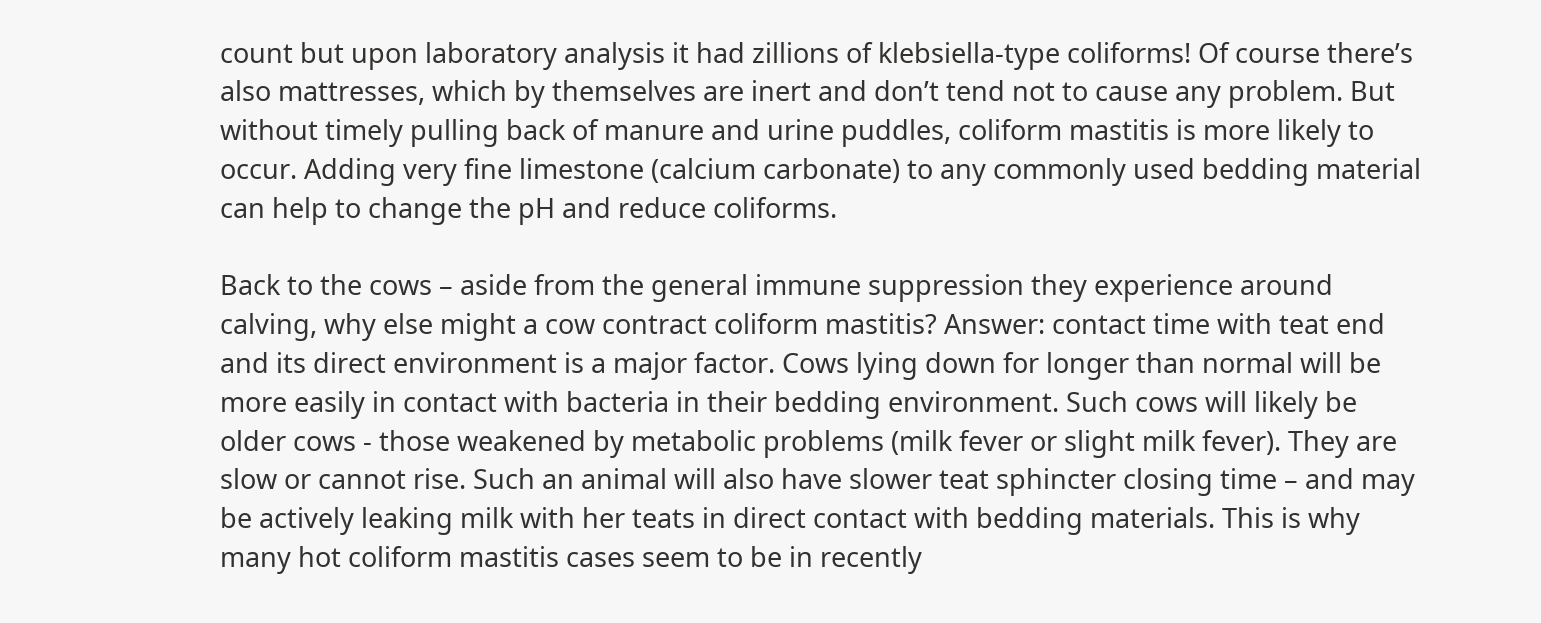count but upon laboratory analysis it had zillions of klebsiella-type coliforms! Of course there’s also mattresses, which by themselves are inert and don’t tend not to cause any problem. But without timely pulling back of manure and urine puddles, coliform mastitis is more likely to occur. Adding very fine limestone (calcium carbonate) to any commonly used bedding material can help to change the pH and reduce coliforms.

Back to the cows – aside from the general immune suppression they experience around calving, why else might a cow contract coliform mastitis? Answer: contact time with teat end and its direct environment is a major factor. Cows lying down for longer than normal will be more easily in contact with bacteria in their bedding environment. Such cows will likely be older cows - those weakened by metabolic problems (milk fever or slight milk fever). They are slow or cannot rise. Such an animal will also have slower teat sphincter closing time – and may be actively leaking milk with her teats in direct contact with bedding materials. This is why many hot coliform mastitis cases seem to be in recently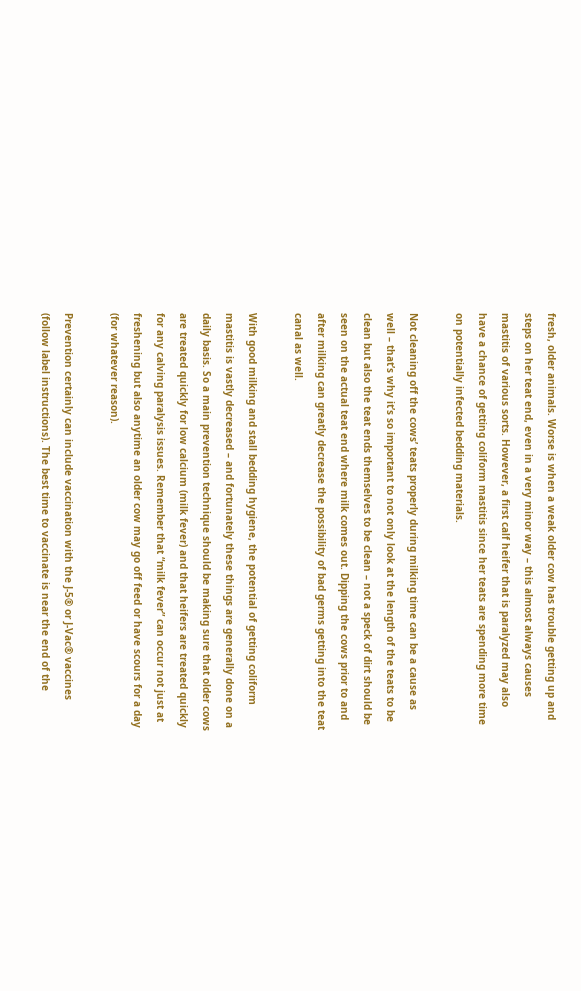fresh, older animals. Worse is when a weak older cow has trouble getting up and steps on her teat end, even in a very minor way – this almost always causes mastitis of various sorts. However, a first calf heifer that is paralyzed may also have a chance of getting coliform mastitis since her teats are spending more time on potentially infected bedding materials.

Not cleaning off the cows’ teats properly during milking time can be a cause as well – that’s why it’s so important to not only look at the length of the teats to be clean but also the teat ends themselves to be clean – not a speck of dirt should be seen on the actual teat end where milk comes out. Dipping the cows prior to and after milking can greatly decrease the possibility of bad germs getting into the teat canal as well.

With good milking and stall bedding hygiene, the potential of getting coliform mastitis is vastly decreased – and fortunately these things are generally done on a daily basis. So a main prevention technique should be making sure that older cows are treated quickly for low calcium (milk fever) and that heifers are treated quickly for any calving paralysis issues. Remember that “milk fever” can occur not just at freshening but also anytime an older cow may go off feed or have scours for a day (for whatever reason).

Prevention certainly can include vaccination with the J-5® or J-Vac® vaccines (follow label instructions). The best time to vaccinate is near the end of the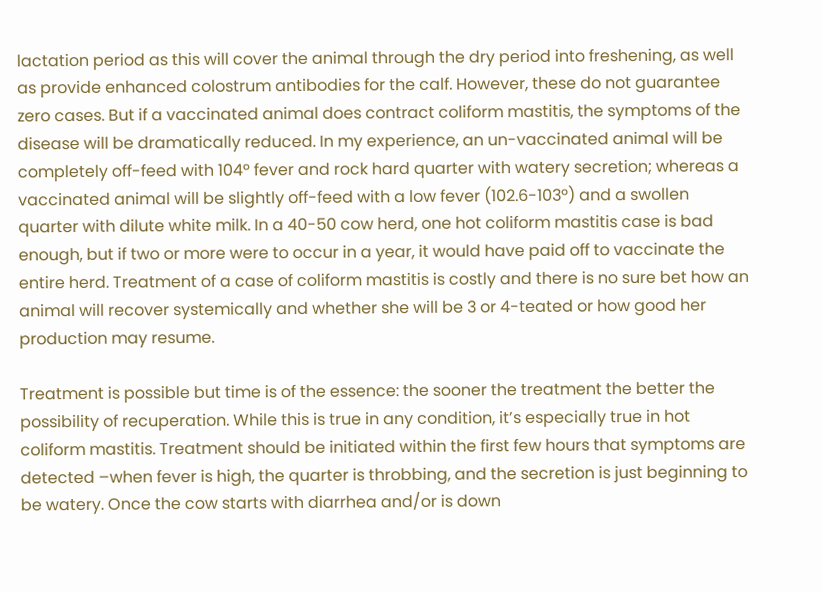lactation period as this will cover the animal through the dry period into freshening, as well as provide enhanced colostrum antibodies for the calf. However, these do not guarantee zero cases. But if a vaccinated animal does contract coliform mastitis, the symptoms of the disease will be dramatically reduced. In my experience, an un-vaccinated animal will be completely off-feed with 104º fever and rock hard quarter with watery secretion; whereas a vaccinated animal will be slightly off-feed with a low fever (102.6-103º) and a swollen quarter with dilute white milk. In a 40-50 cow herd, one hot coliform mastitis case is bad enough, but if two or more were to occur in a year, it would have paid off to vaccinate the entire herd. Treatment of a case of coliform mastitis is costly and there is no sure bet how an animal will recover systemically and whether she will be 3 or 4-teated or how good her production may resume.

Treatment is possible but time is of the essence: the sooner the treatment the better the possibility of recuperation. While this is true in any condition, it’s especially true in hot coliform mastitis. Treatment should be initiated within the first few hours that symptoms are detected –when fever is high, the quarter is throbbing, and the secretion is just beginning to be watery. Once the cow starts with diarrhea and/or is down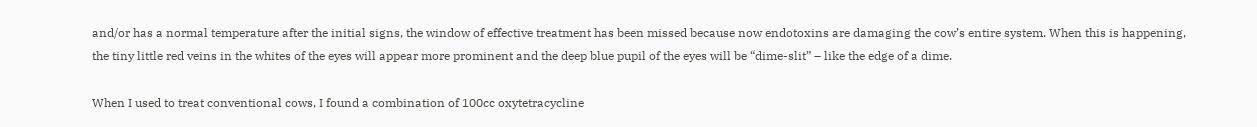and/or has a normal temperature after the initial signs, the window of effective treatment has been missed because now endotoxins are damaging the cow’s entire system. When this is happening, the tiny little red veins in the whites of the eyes will appear more prominent and the deep blue pupil of the eyes will be “dime-slit” – like the edge of a dime.

When I used to treat conventional cows, I found a combination of 100cc oxytetracycline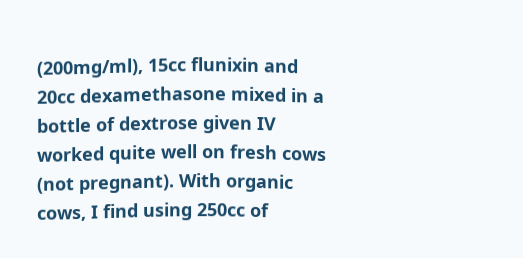(200mg/ml), 15cc flunixin and 20cc dexamethasone mixed in a bottle of dextrose given IV worked quite well on fresh cows (not pregnant). With organic cows, I find using 250cc of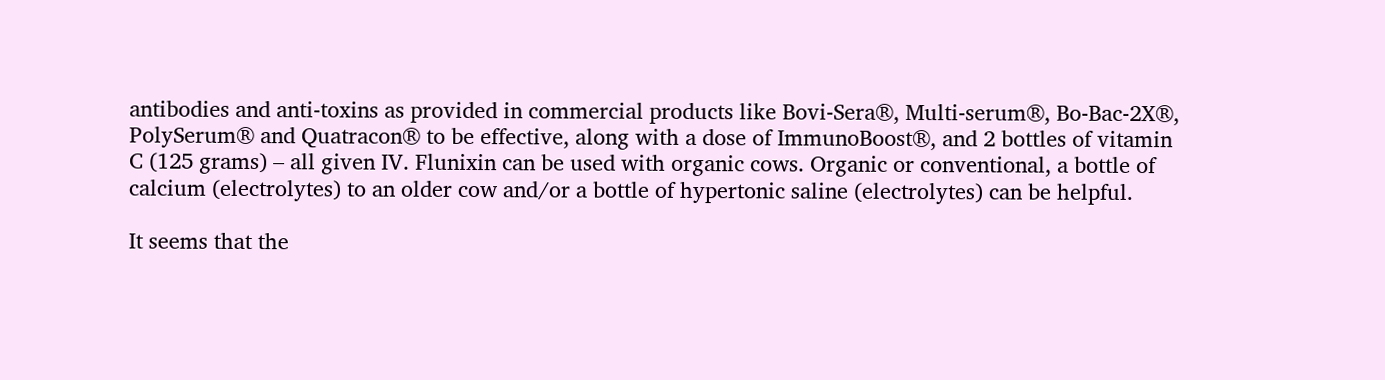antibodies and anti-toxins as provided in commercial products like Bovi-Sera®, Multi-serum®, Bo-Bac-2X®, PolySerum® and Quatracon® to be effective, along with a dose of ImmunoBoost®, and 2 bottles of vitamin C (125 grams) – all given IV. Flunixin can be used with organic cows. Organic or conventional, a bottle of calcium (electrolytes) to an older cow and/or a bottle of hypertonic saline (electrolytes) can be helpful.

It seems that the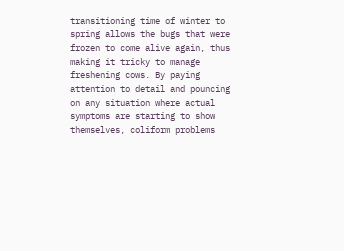transitioning time of winter to spring allows the bugs that were frozen to come alive again, thus making it tricky to manage freshening cows. By paying attention to detail and pouncing on any situation where actual symptoms are starting to show themselves, coliform problems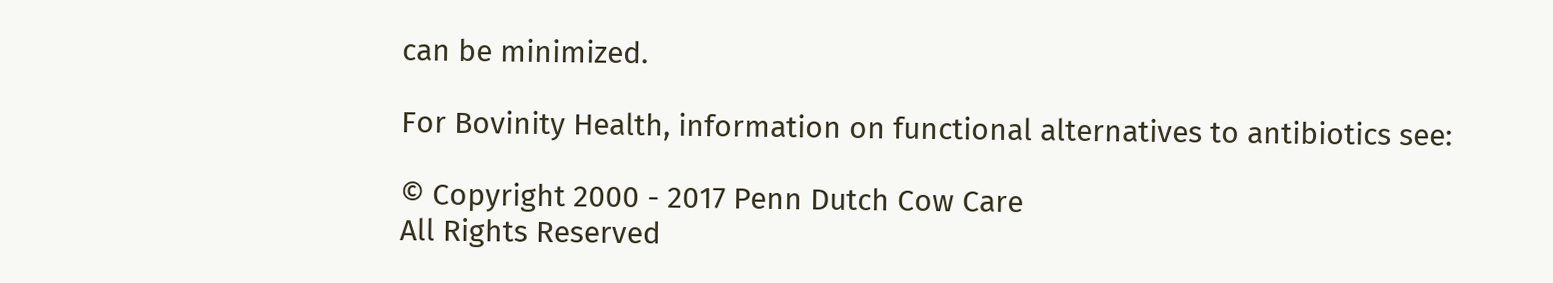can be minimized.

For Bovinity Health, information on functional alternatives to antibiotics see:

© Copyright 2000 - 2017 Penn Dutch Cow Care
All Rights Reserved